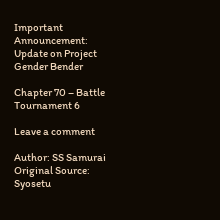Important Announcement:
Update on Project Gender Bender

Chapter 70 – Battle Tournament 6

Leave a comment

Author: SS Samurai Original Source: Syosetu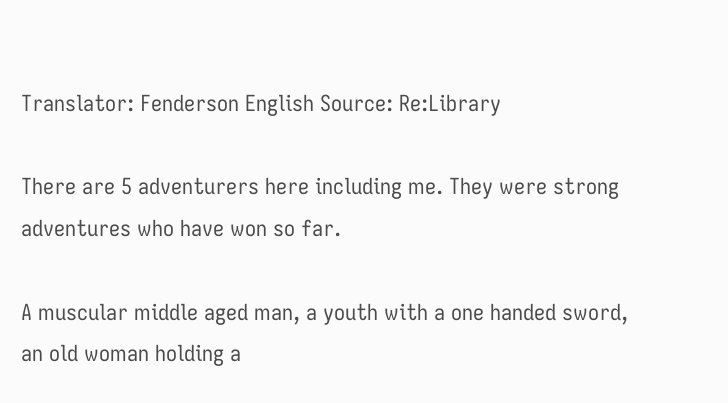Translator: Fenderson English Source: Re:Library

There are 5 adventurers here including me. They were strong adventures who have won so far.

A muscular middle aged man, a youth with a one handed sword, an old woman holding a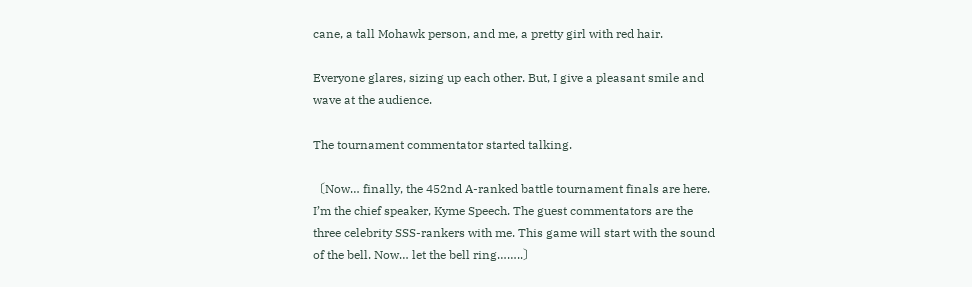cane, a tall Mohawk person, and me, a pretty girl with red hair.

Everyone glares, sizing up each other. But, I give a pleasant smile and wave at the audience.

The tournament commentator started talking.

〔Now… finally, the 452nd A-ranked battle tournament finals are here. I’m the chief speaker, Kyme Speech. The guest commentators are the three celebrity SSS-rankers with me. This game will start with the sound of the bell. Now… let the bell ring……..〕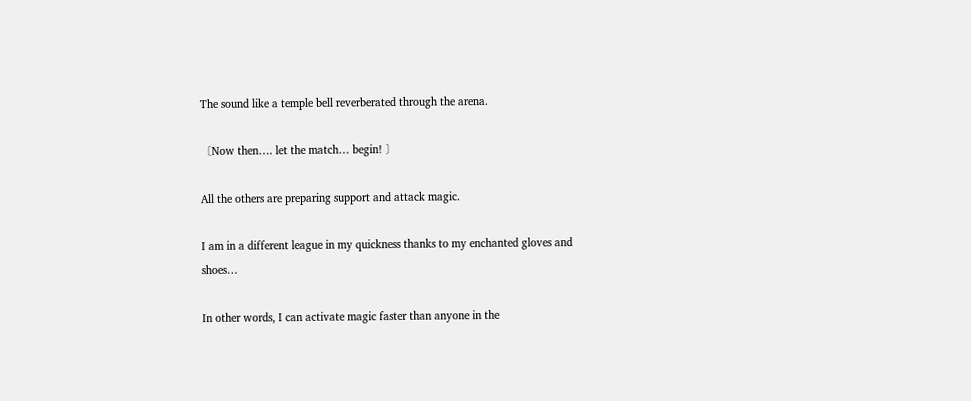The sound like a temple bell reverberated through the arena.

〔Now then…. let the match… begin! 〕

All the others are preparing support and attack magic.

I am in a different league in my quickness thanks to my enchanted gloves and shoes…

In other words, I can activate magic faster than anyone in the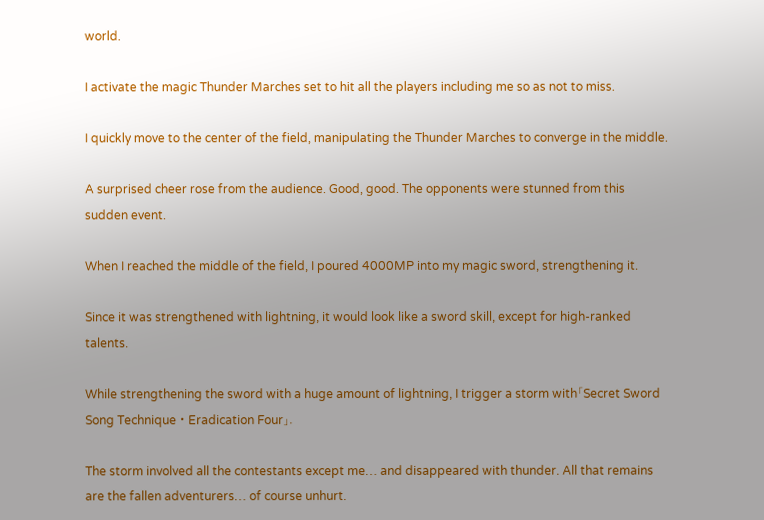world.

I activate the magic Thunder Marches set to hit all the players including me so as not to miss.

I quickly move to the center of the field, manipulating the Thunder Marches to converge in the middle.

A surprised cheer rose from the audience. Good, good. The opponents were stunned from this sudden event.

When I reached the middle of the field, I poured 4000MP into my magic sword, strengthening it.

Since it was strengthened with lightning, it would look like a sword skill, except for high-ranked talents.

While strengthening the sword with a huge amount of lightning, I trigger a storm with「Secret Sword Song Technique・Eradication Four」.

The storm involved all the contestants except me… and disappeared with thunder. All that remains are the fallen adventurers… of course unhurt.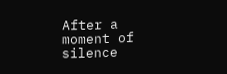After a moment of silence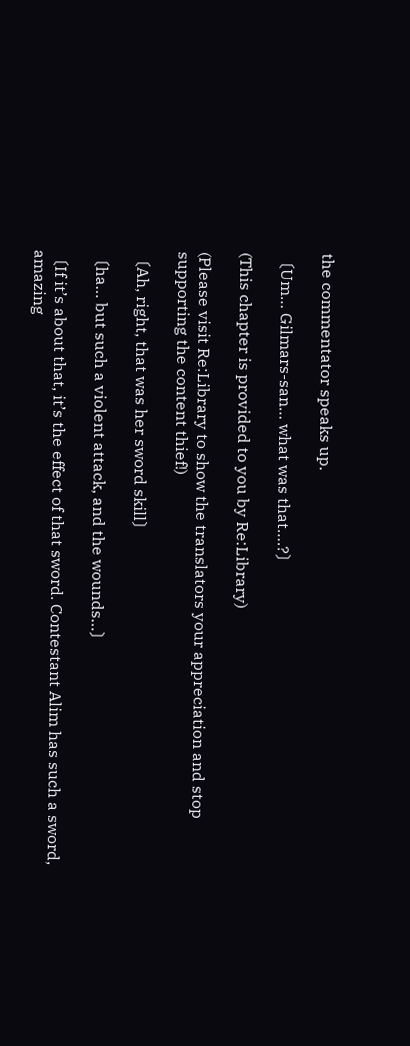the commentator speaks up.

〔Um… Gilmars-san… what was that….?〕

(This chapter is provided to you by Re:Library)

(Please visit Re:Library to show the translators your appreciation and stop supporting the content thief!)

〔Ah, right, that was her sword skill〕

〔ha… but such a violent attack, and the wounds…〕

〔If it’s about that, it’s the effect of that sword. Contestant Alim has such a sword, amazing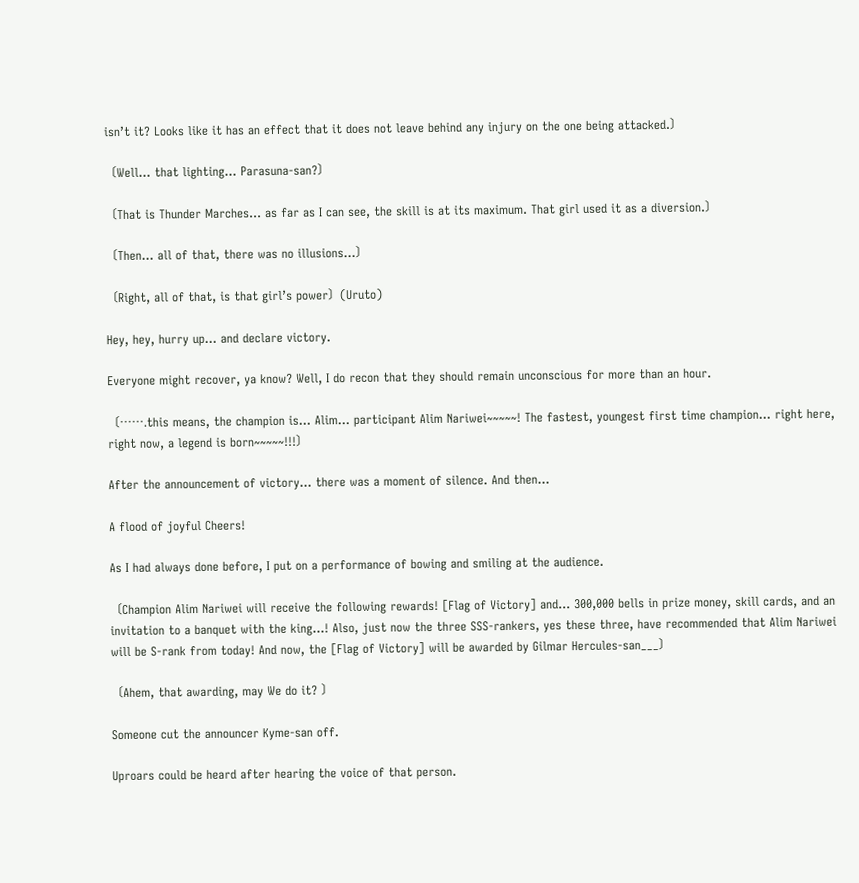isn’t it? Looks like it has an effect that it does not leave behind any injury on the one being attacked.〕

〔Well… that lighting… Parasuna-san?〕

〔That is Thunder Marches… as far as I can see, the skill is at its maximum. That girl used it as a diversion.〕

〔Then… all of that, there was no illusions…〕

〔Right, all of that, is that girl’s power〕(Uruto)

Hey, hey, hurry up… and declare victory.

Everyone might recover, ya know? Well, I do recon that they should remain unconscious for more than an hour.

〔…….this means, the champion is… Alim… participant Alim Nariwei~~~~~! The fastest, youngest first time champion… right here, right now, a legend is born~~~~~!!!〕

After the announcement of victory… there was a moment of silence. And then…

A flood of joyful Cheers!

As I had always done before, I put on a performance of bowing and smiling at the audience.

〔Champion Alim Nariwei will receive the following rewards! [Flag of Victory] and… 300,000 bells in prize money, skill cards, and an invitation to a banquet with the king…! Also, just now the three SSS-rankers, yes these three, have recommended that Alim Nariwei will be S-rank from today! And now, the [Flag of Victory] will be awarded by Gilmar Hercules-san___〕

〔Ahem, that awarding, may We do it? 〕

Someone cut the announcer Kyme-san off.

Uproars could be heard after hearing the voice of that person.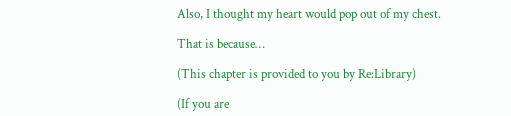Also, I thought my heart would pop out of my chest.

That is because…

(This chapter is provided to you by Re:Library)

(If you are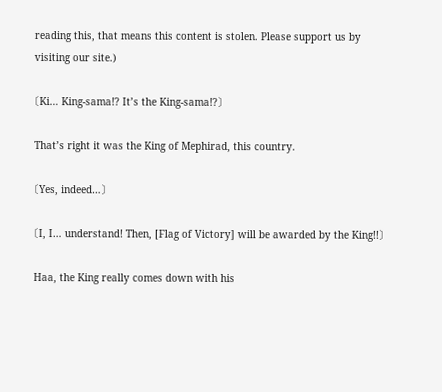reading this, that means this content is stolen. Please support us by visiting our site.)

〔Ki… King-sama!? It’s the King-sama!?〕

That’s right it was the King of Mephirad, this country.

〔Yes, indeed…〕

〔I, I… understand! Then, [Flag of Victory] will be awarded by the King!!〕

Haa, the King really comes down with his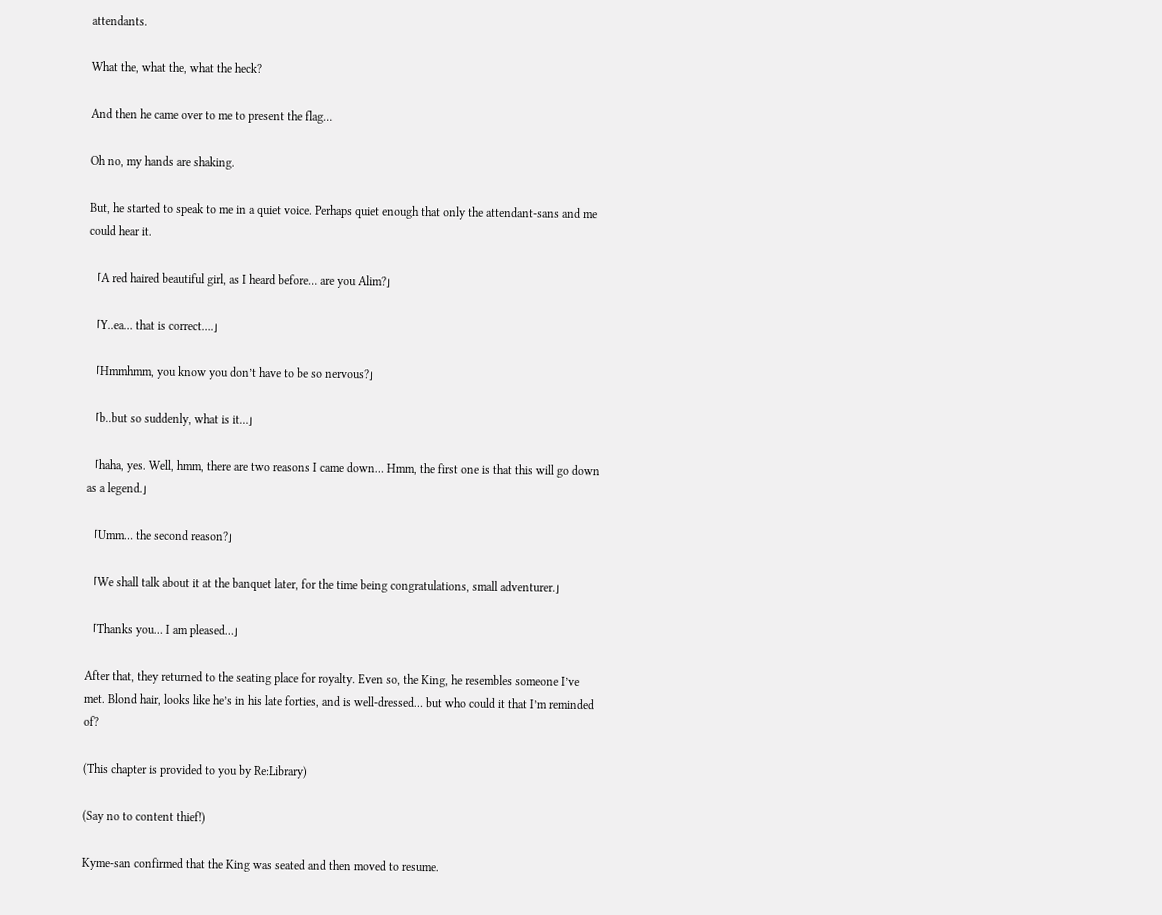attendants.

What the, what the, what the heck?

And then he came over to me to present the flag…

Oh no, my hands are shaking.

But, he started to speak to me in a quiet voice. Perhaps quiet enough that only the attendant-sans and me could hear it.

「A red haired beautiful girl, as I heard before… are you Alim?」

「Y..ea… that is correct….」

「Hmmhmm, you know you don’t have to be so nervous?」

「b..but so suddenly, what is it…」

「haha, yes. Well, hmm, there are two reasons I came down… Hmm, the first one is that this will go down as a legend.」

「Umm… the second reason?」

「We shall talk about it at the banquet later, for the time being congratulations, small adventurer.」

「Thanks you… I am pleased…」

After that, they returned to the seating place for royalty. Even so, the King, he resembles someone I’ve met. Blond hair, looks like he’s in his late forties, and is well-dressed… but who could it that I’m reminded of?

(This chapter is provided to you by Re:Library)

(Say no to content thief!)

Kyme-san confirmed that the King was seated and then moved to resume.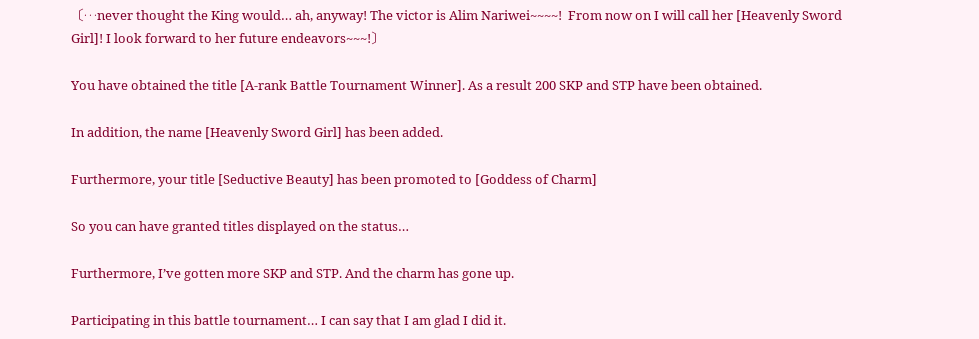〔…never thought the King would… ah, anyway! The victor is Alim Nariwei~~~~!  From now on I will call her [Heavenly Sword Girl]! I look forward to her future endeavors~~~!〕

You have obtained the title [A-rank Battle Tournament Winner]. As a result 200 SKP and STP have been obtained.

In addition, the name [Heavenly Sword Girl] has been added.

Furthermore, your title [Seductive Beauty] has been promoted to [Goddess of Charm]

So you can have granted titles displayed on the status…

Furthermore, I’ve gotten more SKP and STP. And the charm has gone up.

Participating in this battle tournament… I can say that I am glad I did it.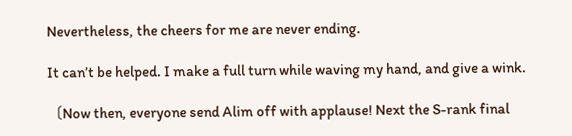Nevertheless, the cheers for me are never ending.

It can’t be helped. I make a full turn while waving my hand, and give a wink.

〔Now then, everyone send Alim off with applause! Next the S-rank final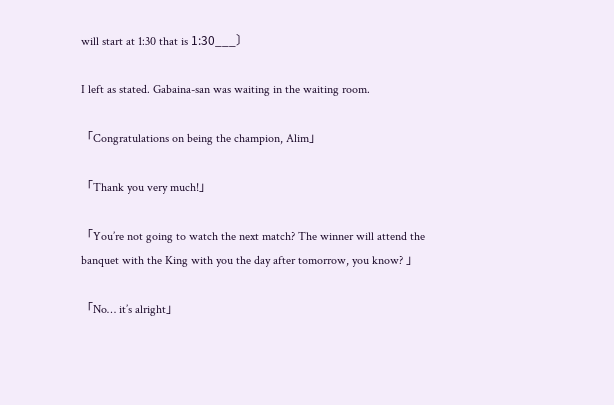will start at 1:30 that is 1:30___〕

I left as stated. Gabaina-san was waiting in the waiting room.

「Congratulations on being the champion, Alim」

「Thank you very much!」

「You’re not going to watch the next match? The winner will attend the banquet with the King with you the day after tomorrow, you know? 」

「No… it’s alright」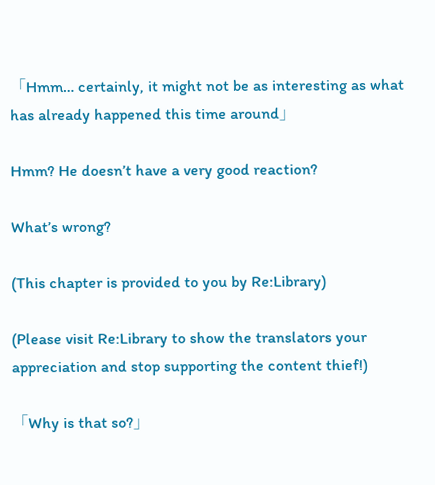「Hmm… certainly, it might not be as interesting as what has already happened this time around」

Hmm? He doesn’t have a very good reaction?

What’s wrong?

(This chapter is provided to you by Re:Library)

(Please visit Re:Library to show the translators your appreciation and stop supporting the content thief!)

「Why is that so?」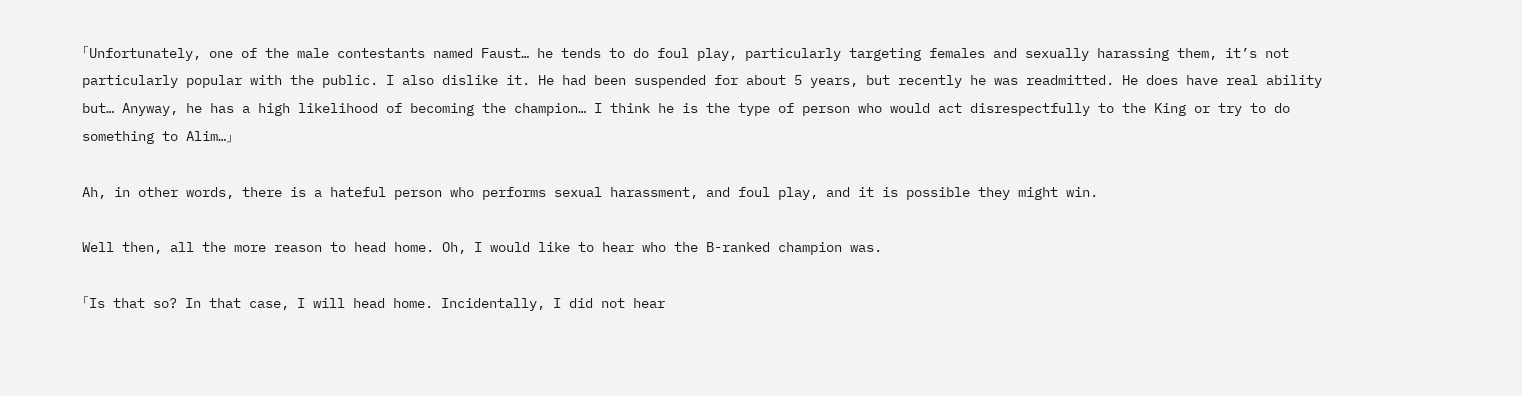「Unfortunately, one of the male contestants named Faust… he tends to do foul play, particularly targeting females and sexually harassing them, it’s not particularly popular with the public. I also dislike it. He had been suspended for about 5 years, but recently he was readmitted. He does have real ability but… Anyway, he has a high likelihood of becoming the champion… I think he is the type of person who would act disrespectfully to the King or try to do something to Alim…」

Ah, in other words, there is a hateful person who performs sexual harassment, and foul play, and it is possible they might win.

Well then, all the more reason to head home. Oh, I would like to hear who the B-ranked champion was.

「Is that so? In that case, I will head home. Incidentally, I did not hear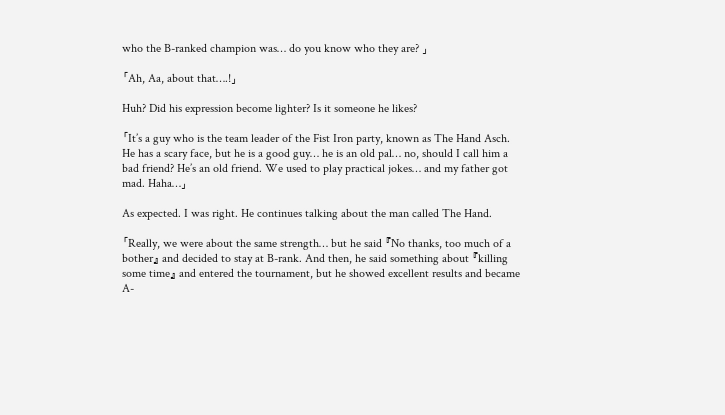who the B-ranked champion was… do you know who they are? 」

「Ah, Aa, about that….!」

Huh? Did his expression become lighter? Is it someone he likes?

「It’s a guy who is the team leader of the Fist Iron party, known as The Hand Asch. He has a scary face, but he is a good guy… he is an old pal… no, should I call him a bad friend? He’s an old friend. We used to play practical jokes… and my father got mad. Haha…」

As expected. I was right. He continues talking about the man called The Hand.

「Really, we were about the same strength… but he said 『No thanks, too much of a bother』 and decided to stay at B-rank. And then, he said something about 『killing some time』 and entered the tournament, but he showed excellent results and became A-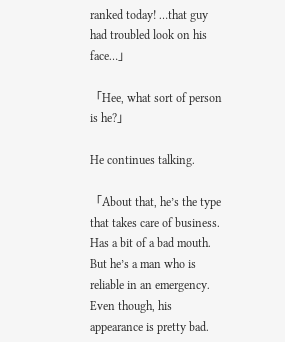ranked today! …that guy had troubled look on his face…」

「Hee, what sort of person is he?」

He continues talking.

「About that, he’s the type that takes care of business. Has a bit of a bad mouth. But he’s a man who is reliable in an emergency. Even though, his appearance is pretty bad.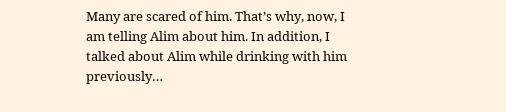Many are scared of him. That’s why, now, I am telling Alim about him. In addition, I talked about Alim while drinking with him previously…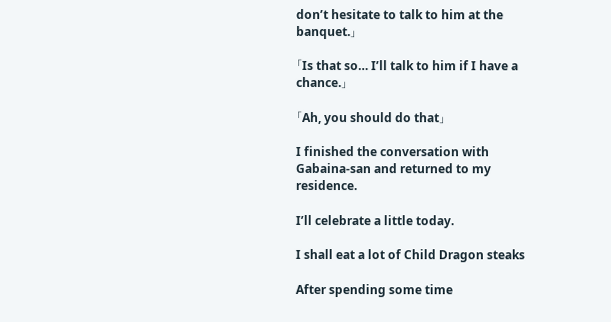don’t hesitate to talk to him at the banquet.」

「Is that so… I’ll talk to him if I have a chance.」

「Ah, you should do that」

I finished the conversation with Gabaina-san and returned to my residence.

I’ll celebrate a little today.

I shall eat a lot of Child Dragon steaks

After spending some time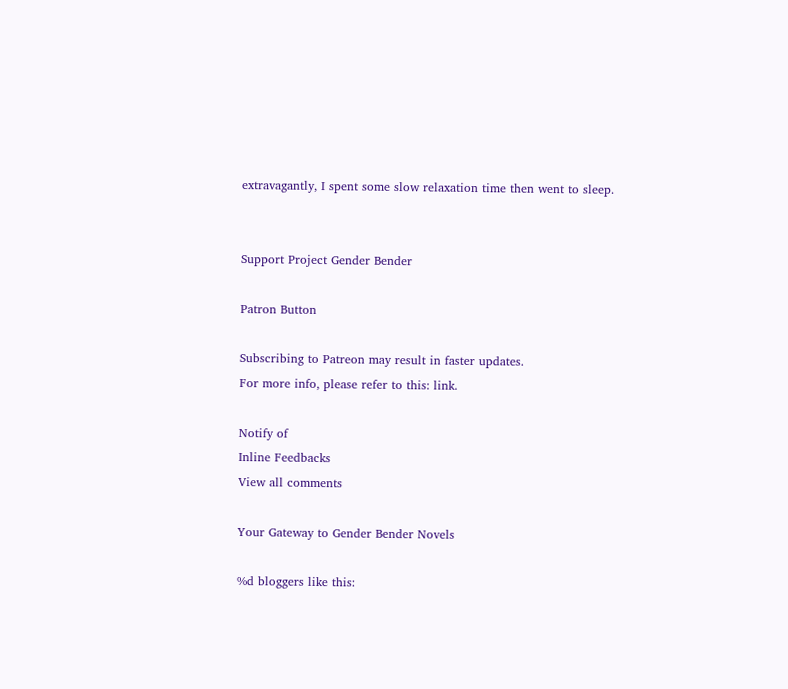extravagantly, I spent some slow relaxation time then went to sleep.


Support Project Gender Bender

Patron Button

Subscribing to Patreon may result in faster updates.
For more info, please refer to this: link.

Notify of
Inline Feedbacks
View all comments

Your Gateway to Gender Bender Novels

%d bloggers like this: